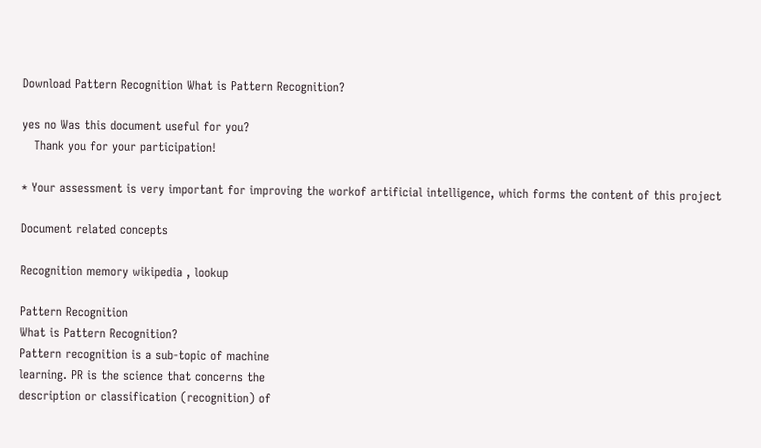Download Pattern Recognition What is Pattern Recognition?

yes no Was this document useful for you?
   Thank you for your participation!

* Your assessment is very important for improving the workof artificial intelligence, which forms the content of this project

Document related concepts

Recognition memory wikipedia , lookup

Pattern Recognition
What is Pattern Recognition?
Pattern recognition is a sub-topic of machine
learning. PR is the science that concerns the
description or classification (recognition) of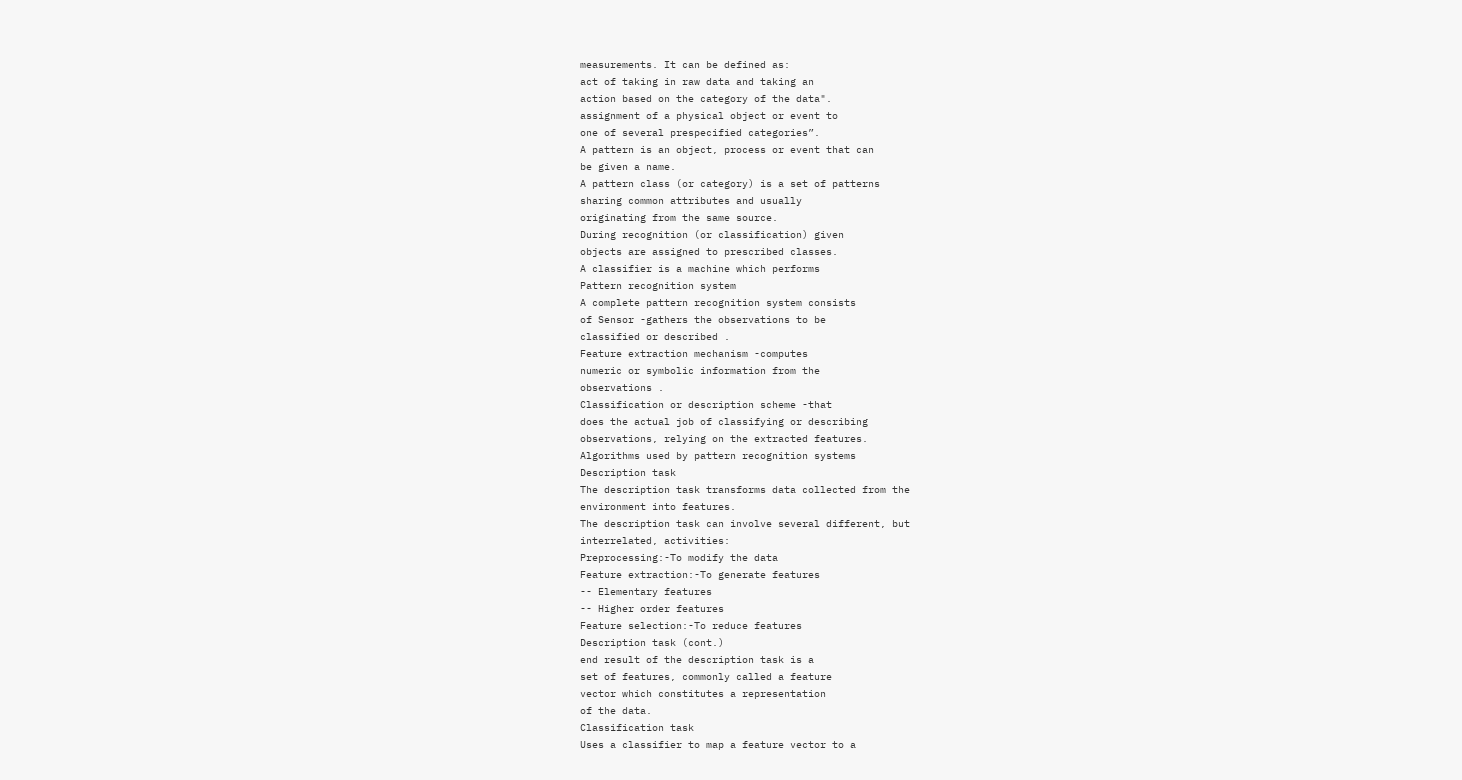measurements. It can be defined as:
act of taking in raw data and taking an
action based on the category of the data".
assignment of a physical object or event to
one of several prespecified categories”.
A pattern is an object, process or event that can
be given a name.
A pattern class (or category) is a set of patterns
sharing common attributes and usually
originating from the same source.
During recognition (or classification) given
objects are assigned to prescribed classes.
A classifier is a machine which performs
Pattern recognition system
A complete pattern recognition system consists
of Sensor -gathers the observations to be
classified or described .
Feature extraction mechanism -computes
numeric or symbolic information from the
observations .
Classification or description scheme -that
does the actual job of classifying or describing
observations, relying on the extracted features.
Algorithms used by pattern recognition systems
Description task
The description task transforms data collected from the
environment into features.
The description task can involve several different, but
interrelated, activities:
Preprocessing:-To modify the data
Feature extraction:-To generate features
-- Elementary features
-- Higher order features
Feature selection:-To reduce features
Description task (cont.)
end result of the description task is a
set of features, commonly called a feature
vector which constitutes a representation
of the data.
Classification task
Uses a classifier to map a feature vector to a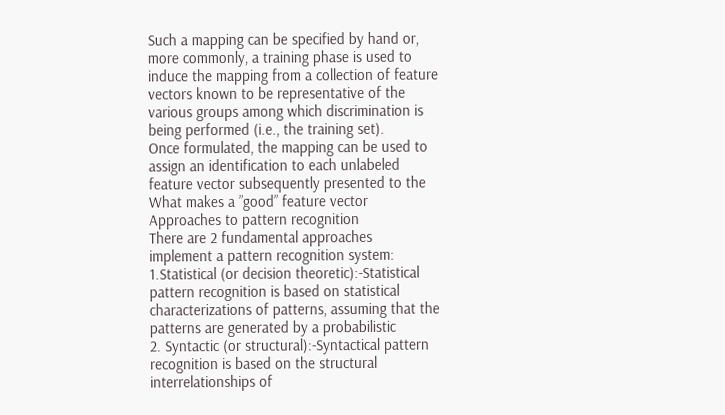Such a mapping can be specified by hand or,
more commonly, a training phase is used to
induce the mapping from a collection of feature
vectors known to be representative of the
various groups among which discrimination is
being performed (i.e., the training set).
Once formulated, the mapping can be used to
assign an identification to each unlabeled
feature vector subsequently presented to the
What makes a ”good” feature vector
Approaches to pattern recognition
There are 2 fundamental approaches
implement a pattern recognition system:
1.Statistical (or decision theoretic):-Statistical
pattern recognition is based on statistical
characterizations of patterns, assuming that the
patterns are generated by a probabilistic
2. Syntactic (or structural):-Syntactical pattern
recognition is based on the structural
interrelationships of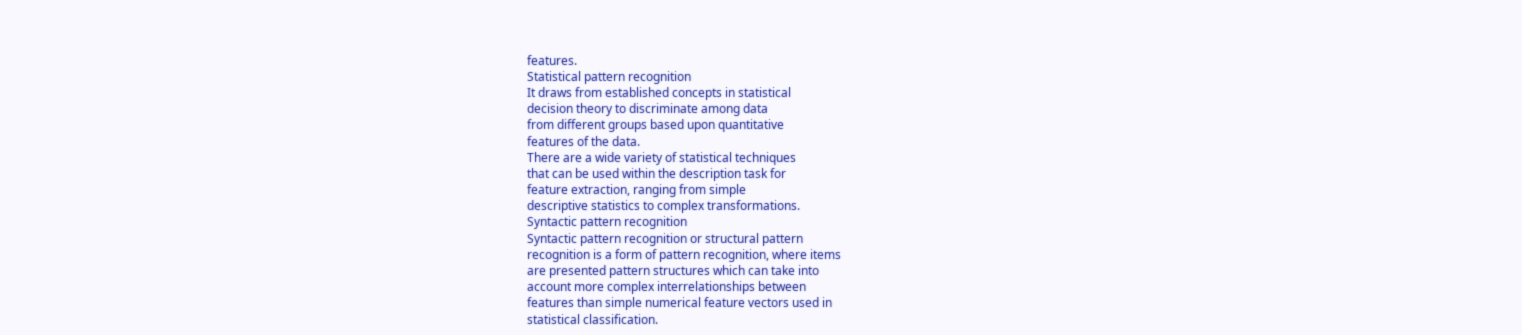features.
Statistical pattern recognition
It draws from established concepts in statistical
decision theory to discriminate among data
from different groups based upon quantitative
features of the data.
There are a wide variety of statistical techniques
that can be used within the description task for
feature extraction, ranging from simple
descriptive statistics to complex transformations.
Syntactic pattern recognition
Syntactic pattern recognition or structural pattern
recognition is a form of pattern recognition, where items
are presented pattern structures which can take into
account more complex interrelationships between
features than simple numerical feature vectors used in
statistical classification.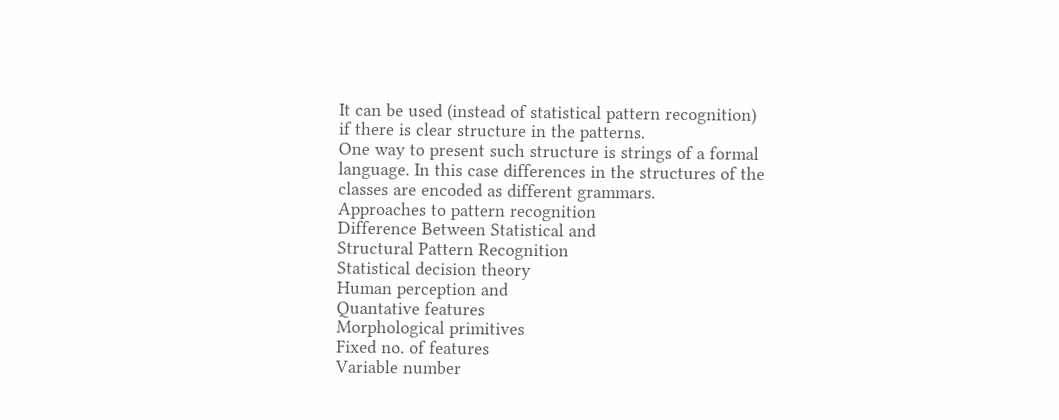It can be used (instead of statistical pattern recognition)
if there is clear structure in the patterns.
One way to present such structure is strings of a formal
language. In this case differences in the structures of the
classes are encoded as different grammars.
Approaches to pattern recognition
Difference Between Statistical and
Structural Pattern Recognition
Statistical decision theory
Human perception and
Quantative features
Morphological primitives
Fixed no. of features
Variable number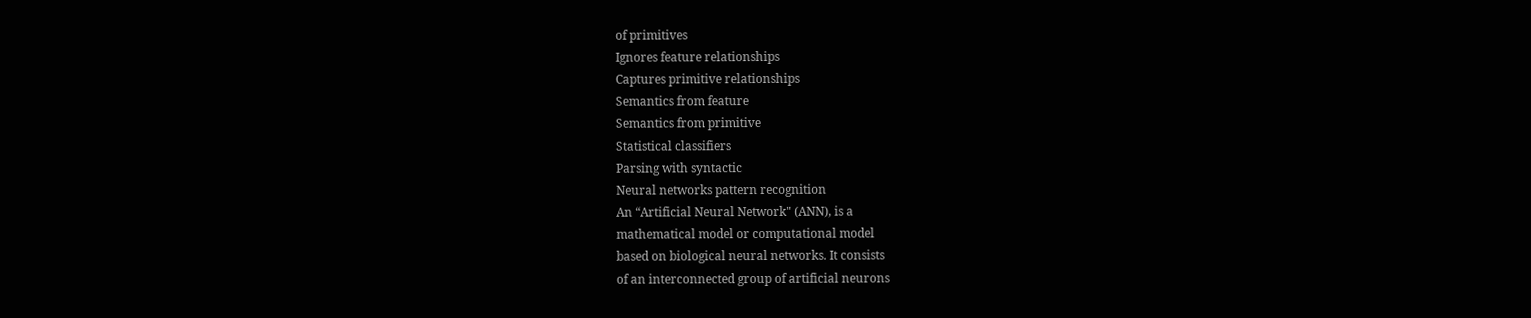of primitives
Ignores feature relationships
Captures primitive relationships
Semantics from feature
Semantics from primitive
Statistical classifiers
Parsing with syntactic
Neural networks pattern recognition
An “Artificial Neural Network" (ANN), is a
mathematical model or computational model
based on biological neural networks. It consists
of an interconnected group of artificial neurons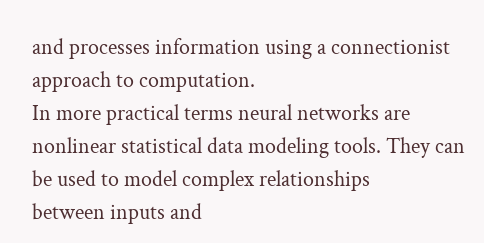and processes information using a connectionist
approach to computation.
In more practical terms neural networks are nonlinear statistical data modeling tools. They can
be used to model complex relationships
between inputs and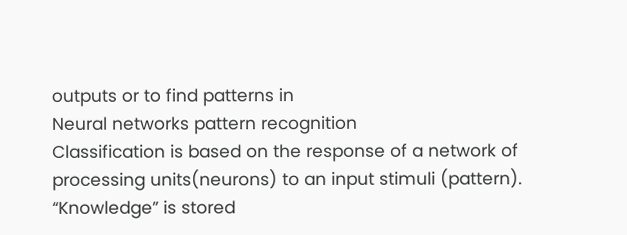outputs or to find patterns in
Neural networks pattern recognition
Classification is based on the response of a network of
processing units(neurons) to an input stimuli (pattern).
“Knowledge” is stored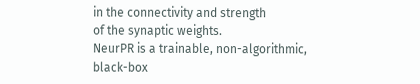in the connectivity and strength
of the synaptic weights.
NeurPR is a trainable, non-algorithmic, black-box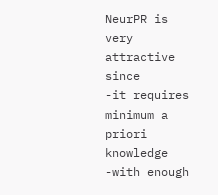NeurPR is very attractive since
-it requires minimum a priori knowledge
-with enough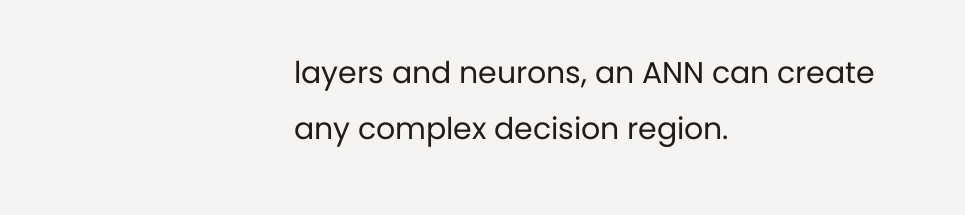layers and neurons, an ANN can create
any complex decision region.